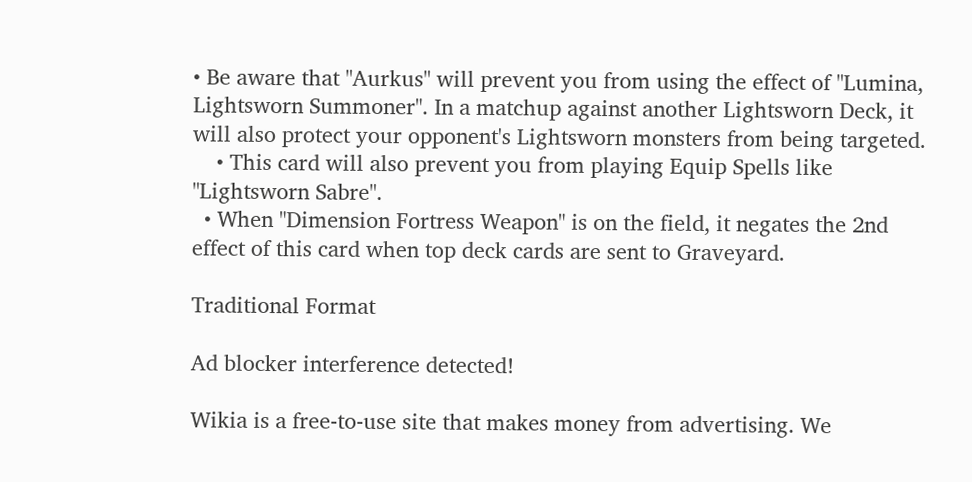• Be aware that "Aurkus" will prevent you from using the effect of "Lumina, Lightsworn Summoner". In a matchup against another Lightsworn Deck, it will also protect your opponent's Lightsworn monsters from being targeted.
    • This card will also prevent you from playing Equip Spells like "Lightsworn Sabre".
  • When "Dimension Fortress Weapon" is on the field, it negates the 2nd effect of this card when top deck cards are sent to Graveyard.

Traditional Format

Ad blocker interference detected!

Wikia is a free-to-use site that makes money from advertising. We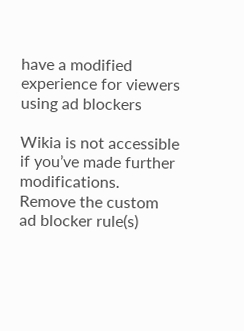have a modified experience for viewers using ad blockers

Wikia is not accessible if you’ve made further modifications. Remove the custom ad blocker rule(s)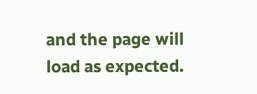and the page will load as expected.